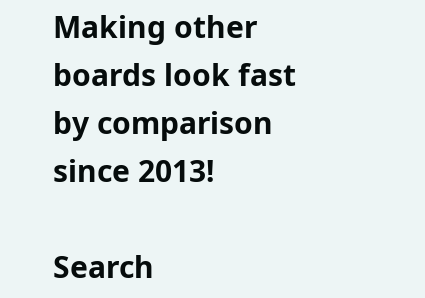Making other boards look fast by comparison since 2013!

Search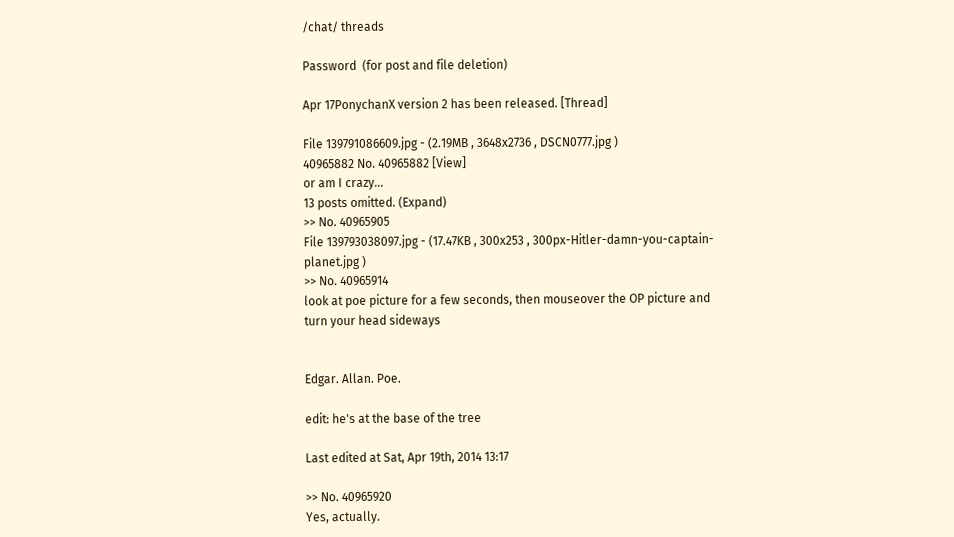/chat/ threads

Password  (for post and file deletion)

Apr 17PonychanX version 2 has been released. [Thread]

File 139791086609.jpg - (2.19MB , 3648x2736 , DSCN0777.jpg )
40965882 No. 40965882 [View]
or am I crazy...
13 posts omitted. (Expand)
>> No. 40965905
File 139793038097.jpg - (17.47KB , 300x253 , 300px-Hitler-damn-you-captain-planet.jpg )
>> No. 40965914
look at poe picture for a few seconds, then mouseover the OP picture and turn your head sideways


Edgar. Allan. Poe.

edit: he's at the base of the tree

Last edited at Sat, Apr 19th, 2014 13:17

>> No. 40965920
Yes, actually.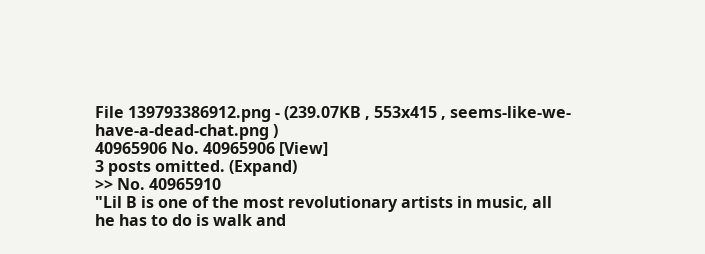File 139793386912.png - (239.07KB , 553x415 , seems-like-we-have-a-dead-chat.png )
40965906 No. 40965906 [View]
3 posts omitted. (Expand)
>> No. 40965910
"Lil B is one of the most revolutionary artists in music, all he has to do is walk and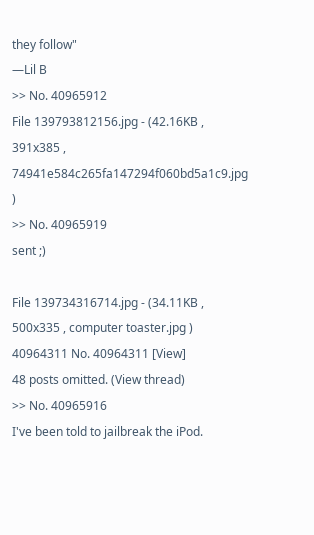they follow"
—Lil B
>> No. 40965912
File 139793812156.jpg - (42.16KB , 391x385 , 74941e584c265fa147294f060bd5a1c9.jpg )
>> No. 40965919
sent ;)

File 139734316714.jpg - (34.11KB , 500x335 , computer toaster.jpg )
40964311 No. 40964311 [View]
48 posts omitted. (View thread)
>> No. 40965916
I've been told to jailbreak the iPod.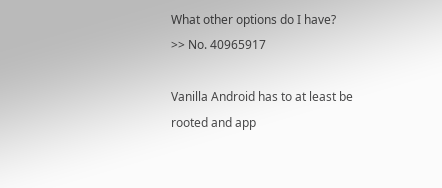What other options do I have?
>> No. 40965917

Vanilla Android has to at least be rooted and app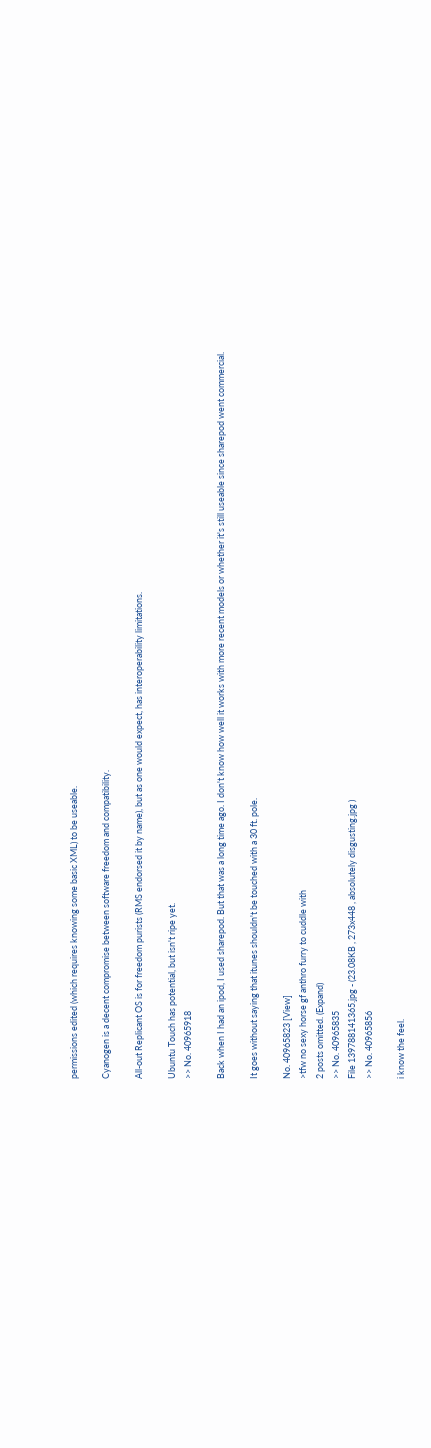permissions edited (which requires knowing some basic XML) to be useable.

Cyanogen is a decent compromise between software freedom and compatibility.

All-out Replicant OS is for freedom purists (RMS endorsed it by name), but as one would expect, has interoperability limitations.

Ubuntu Touch has potential, but isn't ripe yet.
>> No. 40965918

Back when I had an ipod, I used sharepod. But that was a long time ago. I don't know how well it works with more recent models or whether it's still useable since sharepod went commercial.

It goes without saying that itunes shouldn't be touched with a 30 ft. pole.

No. 40965823 [View]
>tfw no sexy horse gf anthro furry to cuddle with
2 posts omitted. (Expand)
>> No. 40965835
File 139788141365.jpg - (23.08KB , 273x448 , absolutely disgusting.jpg )
>> No. 40965856

i know the feel.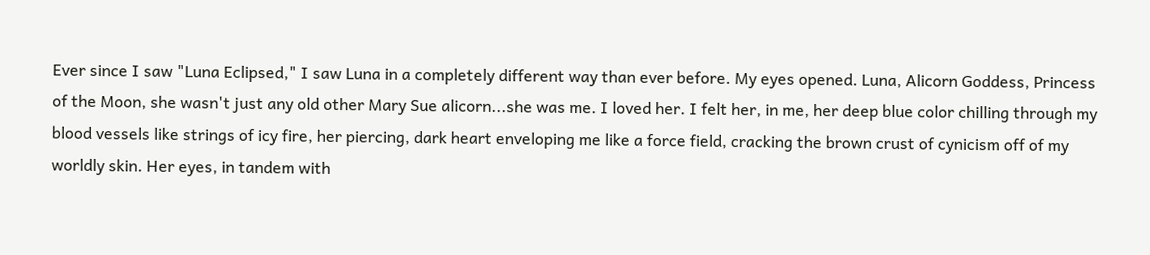Ever since I saw "Luna Eclipsed," I saw Luna in a completely different way than ever before. My eyes opened. Luna, Alicorn Goddess, Princess of the Moon, she wasn't just any old other Mary Sue alicorn...she was me. I loved her. I felt her, in me, her deep blue color chilling through my blood vessels like strings of icy fire, her piercing, dark heart enveloping me like a force field, cracking the brown crust of cynicism off of my worldly skin. Her eyes, in tandem with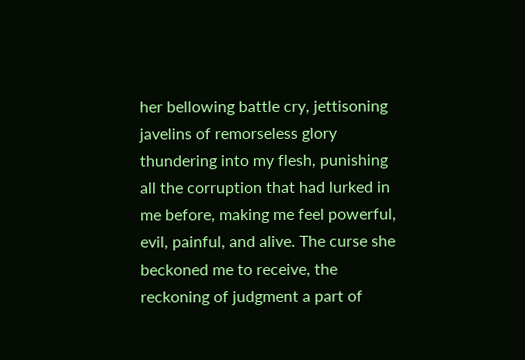her bellowing battle cry, jettisoning javelins of remorseless glory thundering into my flesh, punishing all the corruption that had lurked in me before, making me feel powerful, evil, painful, and alive. The curse she beckoned me to receive, the reckoning of judgment a part of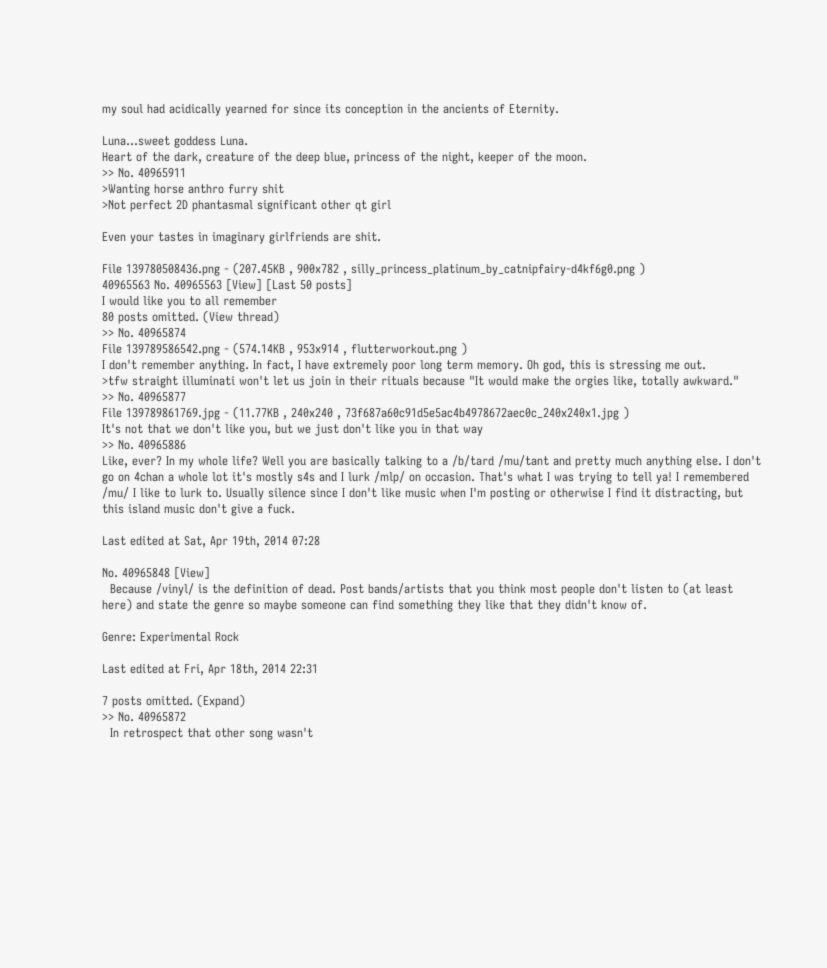my soul had acidically yearned for since its conception in the ancients of Eternity.

Luna...sweet goddess Luna.
Heart of the dark, creature of the deep blue, princess of the night, keeper of the moon.
>> No. 40965911
>Wanting horse anthro furry shit
>Not perfect 2D phantasmal significant other qt girl

Even your tastes in imaginary girlfriends are shit.

File 139780508436.png - (207.45KB , 900x782 , silly_princess_platinum_by_catnipfairy-d4kf6g0.png )
40965563 No. 40965563 [View] [Last 50 posts]
I would like you to all remember
80 posts omitted. (View thread)
>> No. 40965874
File 139789586542.png - (574.14KB , 953x914 , flutterworkout.png )
I don't remember anything. In fact, I have extremely poor long term memory. Oh god, this is stressing me out.
>tfw straight illuminati won't let us join in their rituals because "It would make the orgies like, totally awkward."
>> No. 40965877
File 139789861769.jpg - (11.77KB , 240x240 , 73f687a60c91d5e5ac4b4978672aec0c_240x240x1.jpg )
It's not that we don't like you, but we just don't like you in that way
>> No. 40965886
Like, ever? In my whole life? Well you are basically talking to a /b/tard /mu/tant and pretty much anything else. I don't go on 4chan a whole lot it's mostly s4s and I lurk /mlp/ on occasion. That's what I was trying to tell ya! I remembered /mu/ I like to lurk to. Usually silence since I don't like music when I'm posting or otherwise I find it distracting, but this island music don't give a fuck.

Last edited at Sat, Apr 19th, 2014 07:28

No. 40965848 [View]
  Because /vinyl/ is the definition of dead. Post bands/artists that you think most people don't listen to (at least here) and state the genre so maybe someone can find something they like that they didn't know of.

Genre: Experimental Rock

Last edited at Fri, Apr 18th, 2014 22:31

7 posts omitted. (Expand)
>> No. 40965872
  In retrospect that other song wasn't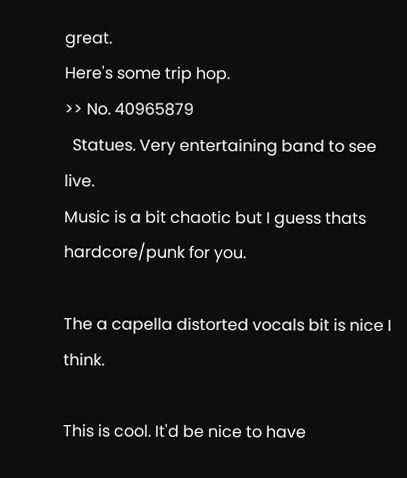great.
Here's some trip hop.
>> No. 40965879
  Statues. Very entertaining band to see live.
Music is a bit chaotic but I guess thats hardcore/punk for you.

The a capella distorted vocals bit is nice I think.

This is cool. It'd be nice to have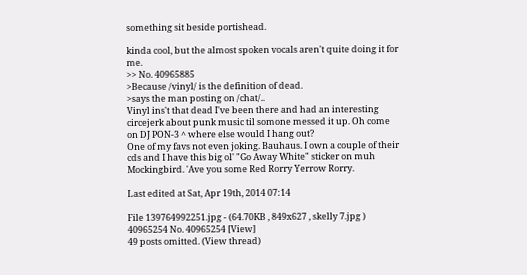something sit beside portishead.

kinda cool, but the almost spoken vocals aren't quite doing it for me.
>> No. 40965885
>Because /vinyl/ is the definition of dead.
>says the man posting on /chat/..
Vinyl ins't that dead I've been there and had an interesting circejerk about punk music til somone messed it up. Oh come on DJ PON-3 ^ where else would I hang out?
One of my favs not even joking. Bauhaus. I own a couple of their cds and I have this big ol' "Go Away White" sticker on muh Mockingbird. 'Ave you some Red Rorry Yerrow Rorry.

Last edited at Sat, Apr 19th, 2014 07:14

File 139764992251.jpg - (64.70KB , 849x627 , skelly 7.jpg )
40965254 No. 40965254 [View]
49 posts omitted. (View thread)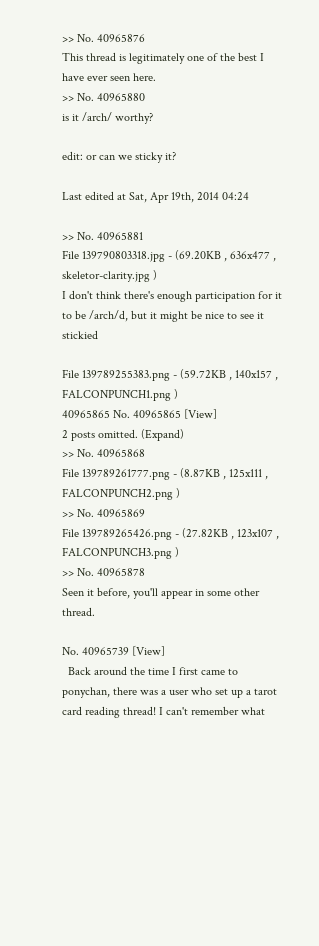>> No. 40965876
This thread is legitimately one of the best I have ever seen here.
>> No. 40965880
is it /arch/ worthy?

edit: or can we sticky it?

Last edited at Sat, Apr 19th, 2014 04:24

>> No. 40965881
File 139790803318.jpg - (69.20KB , 636x477 , skeletor-clarity.jpg )
I don't think there's enough participation for it to be /arch/d, but it might be nice to see it stickied

File 139789255383.png - (59.72KB , 140x157 , FALCONPUNCH1.png )
40965865 No. 40965865 [View]
2 posts omitted. (Expand)
>> No. 40965868
File 139789261777.png - (8.87KB , 125x111 , FALCONPUNCH2.png )
>> No. 40965869
File 139789265426.png - (27.82KB , 123x107 , FALCONPUNCH3.png )
>> No. 40965878
Seen it before, you'll appear in some other thread.

No. 40965739 [View]
  Back around the time I first came to ponychan, there was a user who set up a tarot card reading thread! I can't remember what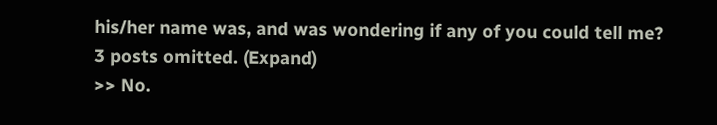his/her name was, and was wondering if any of you could tell me?
3 posts omitted. (Expand)
>> No.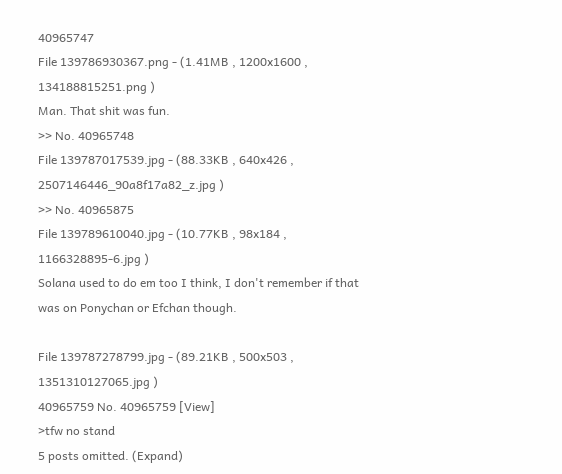40965747
File 139786930367.png - (1.41MB , 1200x1600 , 134188815251.png )
Man. That shit was fun.
>> No. 40965748
File 139787017539.jpg - (88.33KB , 640x426 , 2507146446_90a8f17a82_z.jpg )
>> No. 40965875
File 139789610040.jpg - (10.77KB , 98x184 , 1166328895-6.jpg )
Solana used to do em too I think, I don't remember if that was on Ponychan or Efchan though.

File 139787278799.jpg - (89.21KB , 500x503 , 1351310127065.jpg )
40965759 No. 40965759 [View]
>tfw no stand
5 posts omitted. (Expand)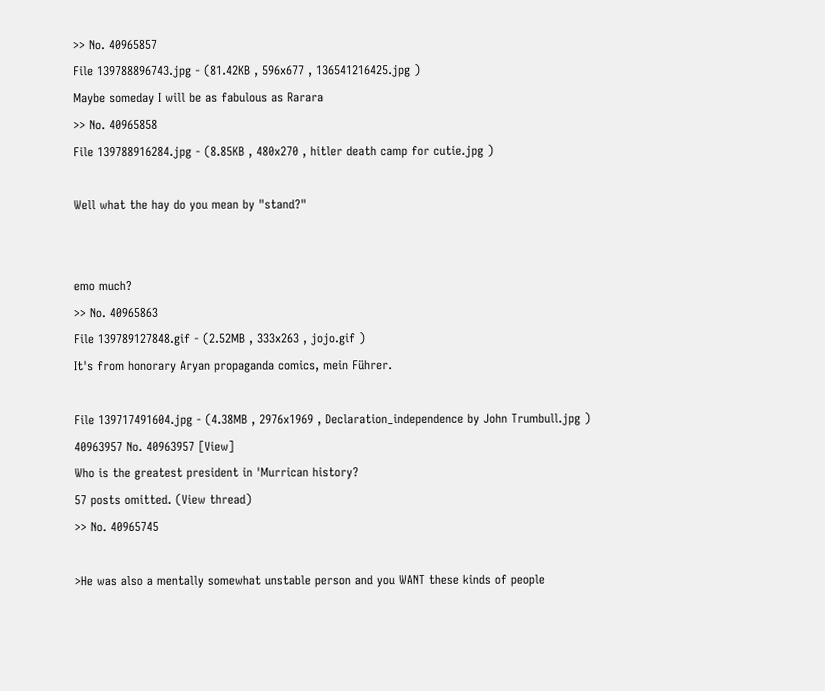>> No. 40965857
File 139788896743.jpg - (81.42KB , 596x677 , 136541216425.jpg )
Maybe someday I will be as fabulous as Rarara
>> No. 40965858
File 139788916284.jpg - (8.85KB , 480x270 , hitler death camp for cutie.jpg )

Well what the hay do you mean by "stand?"


emo much?
>> No. 40965863
File 139789127848.gif - (2.52MB , 333x263 , jojo.gif )
It's from honorary Aryan propaganda comics, mein Führer.

File 139717491604.jpg - (4.38MB , 2976x1969 , Declaration_independence by John Trumbull.jpg )
40963957 No. 40963957 [View]
Who is the greatest president in 'Murrican history?
57 posts omitted. (View thread)
>> No. 40965745

>He was also a mentally somewhat unstable person and you WANT these kinds of people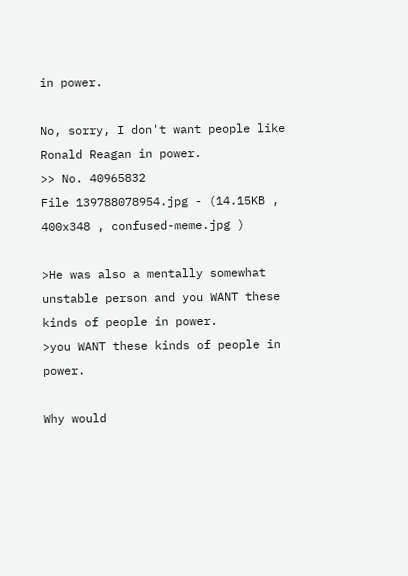in power.

No, sorry, I don't want people like Ronald Reagan in power.
>> No. 40965832
File 139788078954.jpg - (14.15KB , 400x348 , confused-meme.jpg )

>He was also a mentally somewhat unstable person and you WANT these kinds of people in power.
>you WANT these kinds of people in power.

Why would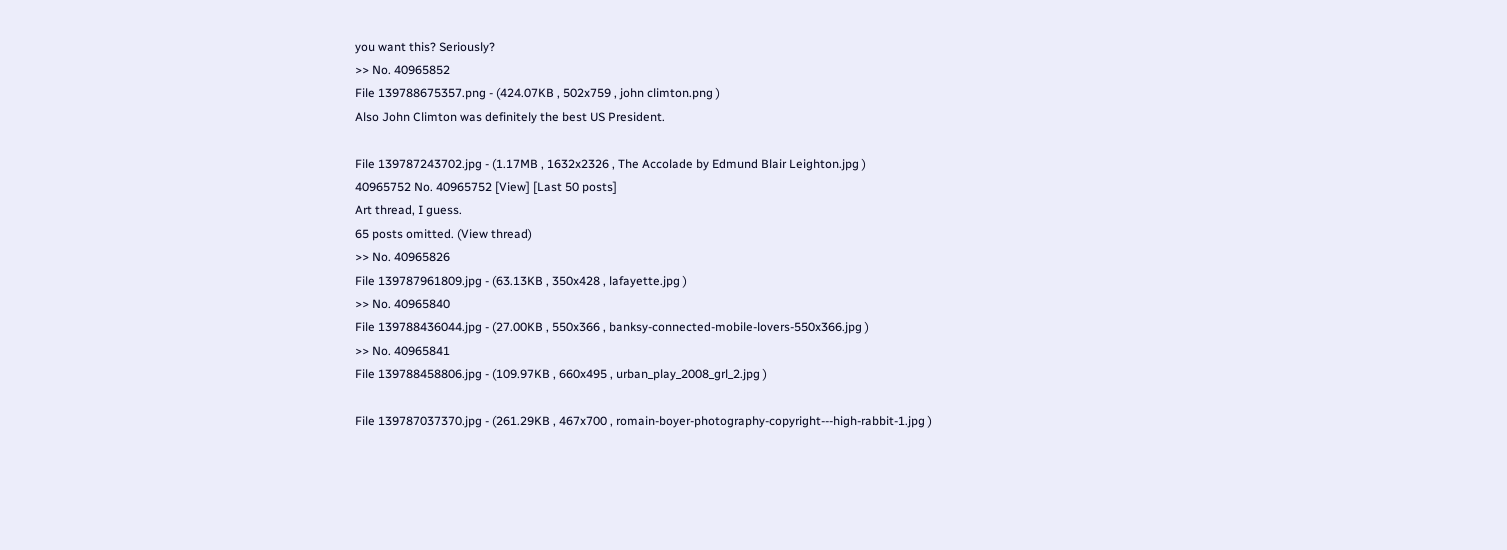you want this? Seriously?
>> No. 40965852
File 139788675357.png - (424.07KB , 502x759 , john climton.png )
Also John Climton was definitely the best US President.

File 139787243702.jpg - (1.17MB , 1632x2326 , The Accolade by Edmund Blair Leighton.jpg )
40965752 No. 40965752 [View] [Last 50 posts]
Art thread, I guess.
65 posts omitted. (View thread)
>> No. 40965826
File 139787961809.jpg - (63.13KB , 350x428 , lafayette.jpg )
>> No. 40965840
File 139788436044.jpg - (27.00KB , 550x366 , banksy-connected-mobile-lovers-550x366.jpg )
>> No. 40965841
File 139788458806.jpg - (109.97KB , 660x495 , urban_play_2008_grl_2.jpg )

File 139787037370.jpg - (261.29KB , 467x700 , romain-boyer-photography-copyright---high-rabbit-1.jpg )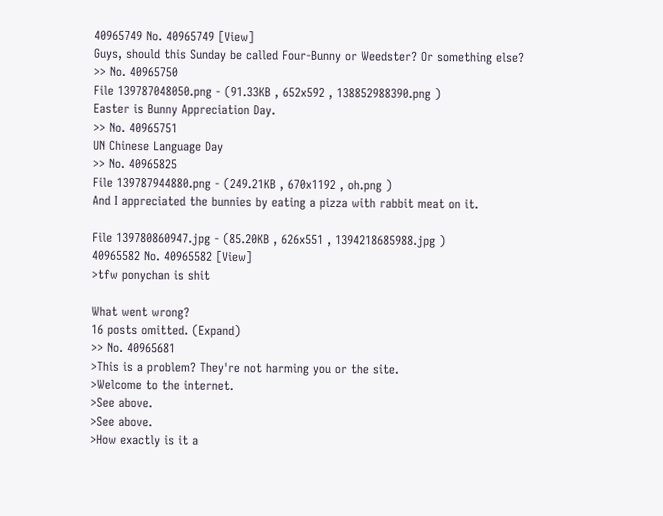40965749 No. 40965749 [View]
Guys, should this Sunday be called Four-Bunny or Weedster? Or something else?
>> No. 40965750
File 139787048050.png - (91.33KB , 652x592 , 138852988390.png )
Easter is Bunny Appreciation Day.
>> No. 40965751
UN Chinese Language Day
>> No. 40965825
File 139787944880.png - (249.21KB , 670x1192 , oh.png )
And I appreciated the bunnies by eating a pizza with rabbit meat on it.

File 139780860947.jpg - (85.20KB , 626x551 , 1394218685988.jpg )
40965582 No. 40965582 [View]
>tfw ponychan is shit

What went wrong?
16 posts omitted. (Expand)
>> No. 40965681
>This is a problem? They're not harming you or the site.
>Welcome to the internet.
>See above.
>See above.
>How exactly is it a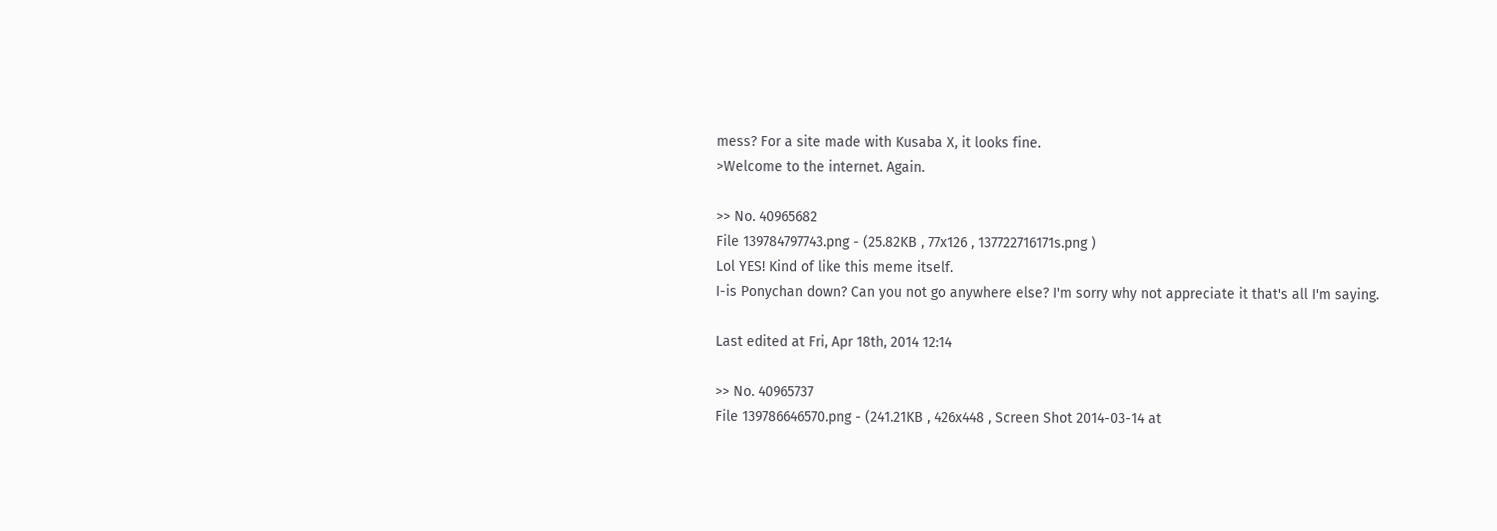mess? For a site made with Kusaba X, it looks fine.
>Welcome to the internet. Again.

>> No. 40965682
File 139784797743.png - (25.82KB , 77x126 , 137722716171s.png )
Lol YES! Kind of like this meme itself.
I-is Ponychan down? Can you not go anywhere else? I'm sorry why not appreciate it that's all I'm saying.

Last edited at Fri, Apr 18th, 2014 12:14

>> No. 40965737
File 139786646570.png - (241.21KB , 426x448 , Screen Shot 2014-03-14 at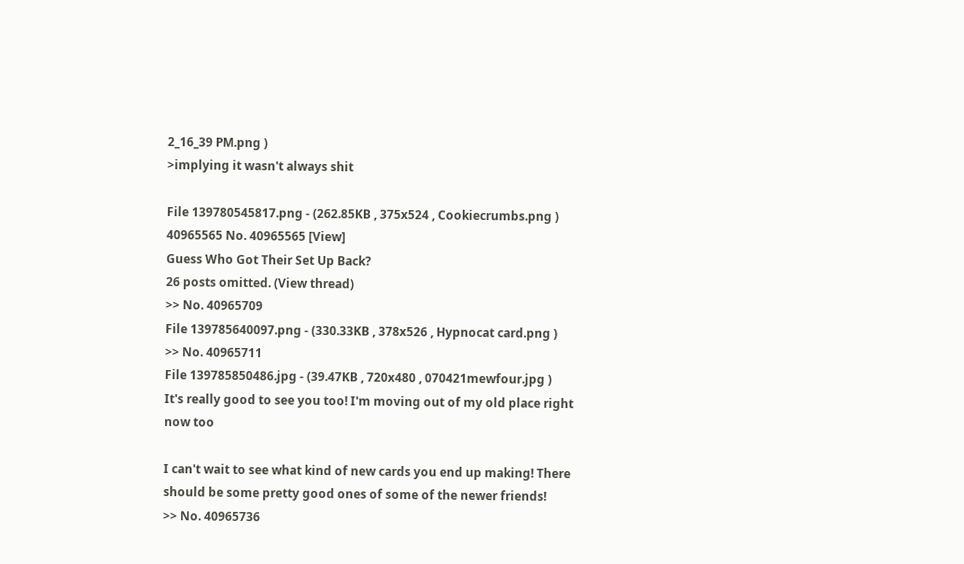2_16_39 PM.png )
>implying it wasn't always shit

File 139780545817.png - (262.85KB , 375x524 , Cookiecrumbs.png )
40965565 No. 40965565 [View]
Guess Who Got Their Set Up Back?
26 posts omitted. (View thread)
>> No. 40965709
File 139785640097.png - (330.33KB , 378x526 , Hypnocat card.png )
>> No. 40965711
File 139785850486.jpg - (39.47KB , 720x480 , 070421mewfour.jpg )
It's really good to see you too! I'm moving out of my old place right now too

I can't wait to see what kind of new cards you end up making! There should be some pretty good ones of some of the newer friends!
>> No. 40965736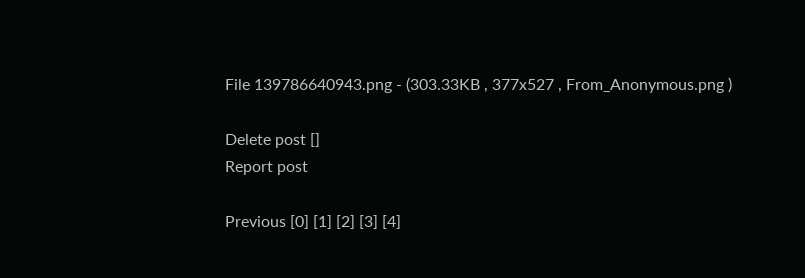File 139786640943.png - (303.33KB , 377x527 , From_Anonymous.png )

Delete post []
Report post

Previous [0] [1] [2] [3] [4]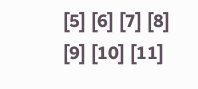[5] [6] [7] [8] [9] [10] [11]